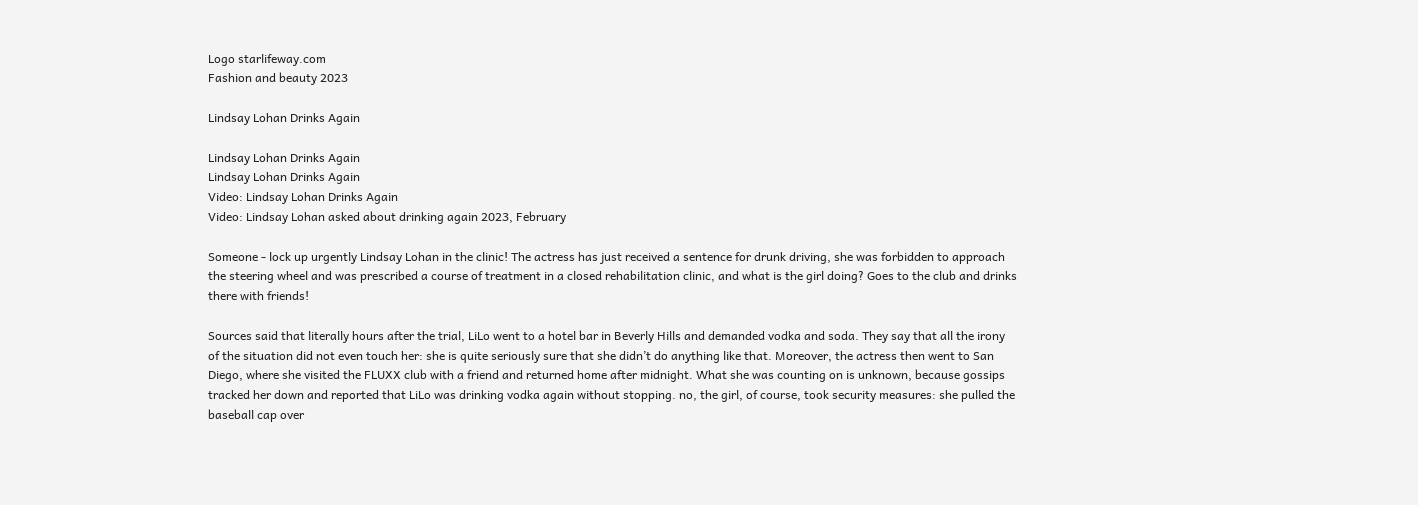Logo starlifeway.com
Fashion and beauty 2023

Lindsay Lohan Drinks Again

Lindsay Lohan Drinks Again
Lindsay Lohan Drinks Again
Video: Lindsay Lohan Drinks Again
Video: Lindsay Lohan asked about drinking again 2023, February

Someone - lock up urgently Lindsay Lohan in the clinic! The actress has just received a sentence for drunk driving, she was forbidden to approach the steering wheel and was prescribed a course of treatment in a closed rehabilitation clinic, and what is the girl doing? Goes to the club and drinks there with friends!

Sources said that literally hours after the trial, LiLo went to a hotel bar in Beverly Hills and demanded vodka and soda. They say that all the irony of the situation did not even touch her: she is quite seriously sure that she didn’t do anything like that. Moreover, the actress then went to San Diego, where she visited the FLUXX club with a friend and returned home after midnight. What she was counting on is unknown, because gossips tracked her down and reported that LiLo was drinking vodka again without stopping. no, the girl, of course, took security measures: she pulled the baseball cap over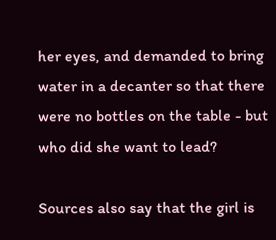her eyes, and demanded to bring water in a decanter so that there were no bottles on the table - but who did she want to lead?

Sources also say that the girl is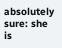absolutely sure: she is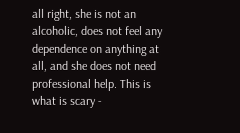all right, she is not an alcoholic, does not feel any dependence on anything at all, and she does not need professional help. This is what is scary -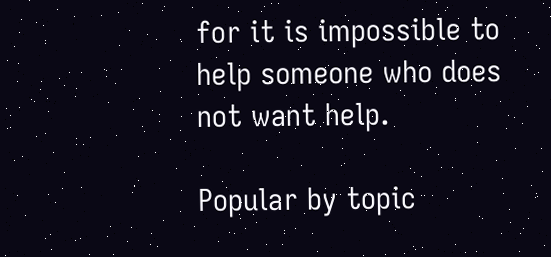for it is impossible to help someone who does not want help.

Popular by topic